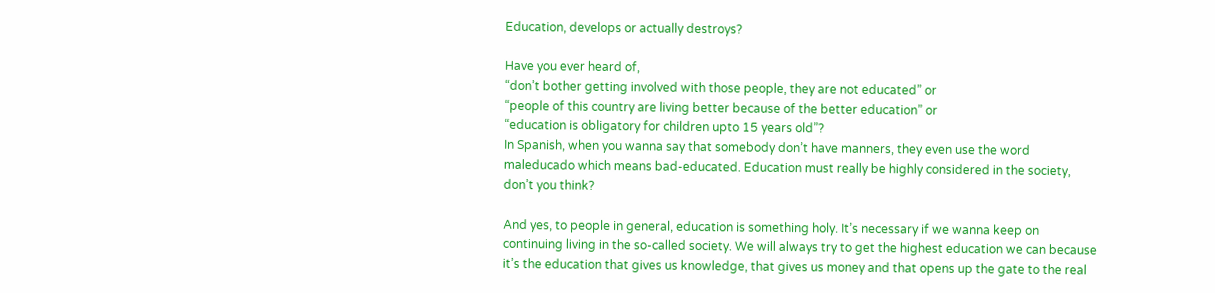Education, develops or actually destroys?

Have you ever heard of,
“don’t bother getting involved with those people, they are not educated” or
“people of this country are living better because of the better education” or
“education is obligatory for children upto 15 years old”?
In Spanish, when you wanna say that somebody don’t have manners, they even use the word maleducado which means bad-educated. Education must really be highly considered in the society, don’t you think?

And yes, to people in general, education is something holy. It’s necessary if we wanna keep on continuing living in the so-called society. We will always try to get the highest education we can because it’s the education that gives us knowledge, that gives us money and that opens up the gate to the real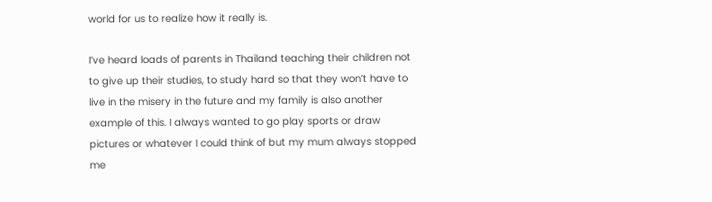world for us to realize how it really is.

I’ve heard loads of parents in Thailand teaching their children not to give up their studies, to study hard so that they won’t have to live in the misery in the future and my family is also another example of this. I always wanted to go play sports or draw pictures or whatever I could think of but my mum always stopped me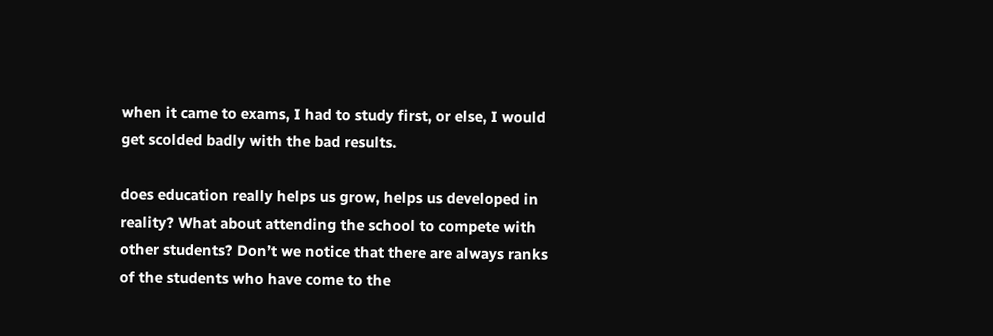when it came to exams, I had to study first, or else, I would get scolded badly with the bad results.

does education really helps us grow, helps us developed in reality? What about attending the school to compete with other students? Don’t we notice that there are always ranks of the students who have come to the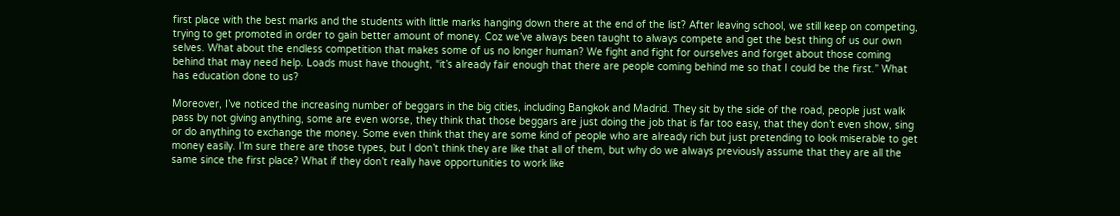first place with the best marks and the students with little marks hanging down there at the end of the list? After leaving school, we still keep on competing, trying to get promoted in order to gain better amount of money. Coz we’ve always been taught to always compete and get the best thing of us our own selves. What about the endless competition that makes some of us no longer human? We fight and fight for ourselves and forget about those coming behind that may need help. Loads must have thought, “it’s already fair enough that there are people coming behind me so that I could be the first.” What has education done to us?

Moreover, I’ve noticed the increasing number of beggars in the big cities, including Bangkok and Madrid. They sit by the side of the road, people just walk pass by not giving anything, some are even worse, they think that those beggars are just doing the job that is far too easy, that they don’t even show, sing or do anything to exchange the money. Some even think that they are some kind of people who are already rich but just pretending to look miserable to get money easily. I’m sure there are those types, but I don’t think they are like that all of them, but why do we always previously assume that they are all the same since the first place? What if they don’t really have opportunities to work like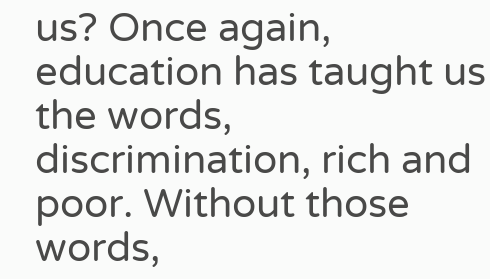us? Once again, education has taught us the words, discrimination, rich and poor. Without those words,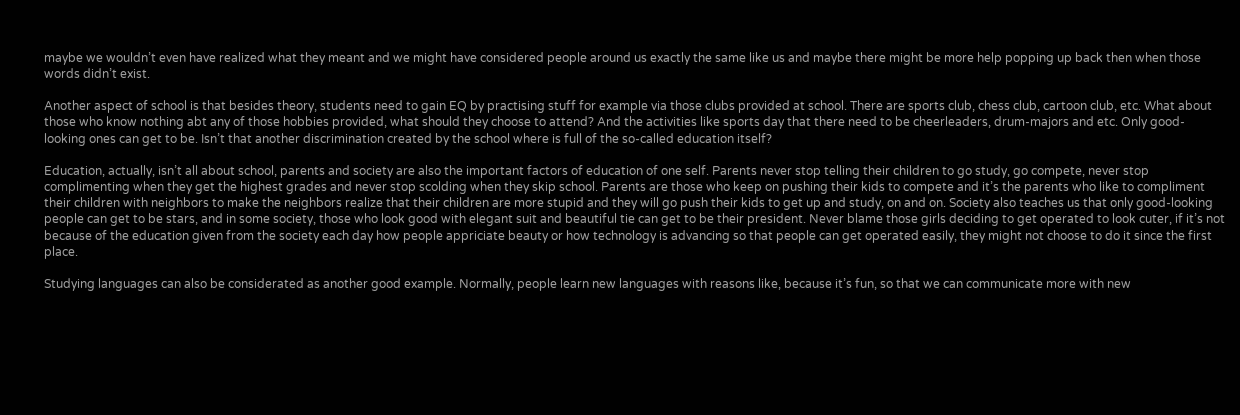maybe we wouldn’t even have realized what they meant and we might have considered people around us exactly the same like us and maybe there might be more help popping up back then when those words didn’t exist.

Another aspect of school is that besides theory, students need to gain EQ by practising stuff for example via those clubs provided at school. There are sports club, chess club, cartoon club, etc. What about those who know nothing abt any of those hobbies provided, what should they choose to attend? And the activities like sports day that there need to be cheerleaders, drum-majors and etc. Only good-looking ones can get to be. Isn’t that another discrimination created by the school where is full of the so-called education itself?

Education, actually, isn’t all about school, parents and society are also the important factors of education of one self. Parents never stop telling their children to go study, go compete, never stop complimenting when they get the highest grades and never stop scolding when they skip school. Parents are those who keep on pushing their kids to compete and it’s the parents who like to compliment their children with neighbors to make the neighbors realize that their children are more stupid and they will go push their kids to get up and study, on and on. Society also teaches us that only good-looking people can get to be stars, and in some society, those who look good with elegant suit and beautiful tie can get to be their president. Never blame those girls deciding to get operated to look cuter, if it’s not because of the education given from the society each day how people appriciate beauty or how technology is advancing so that people can get operated easily, they might not choose to do it since the first place.

Studying languages can also be considerated as another good example. Normally, people learn new languages with reasons like, because it’s fun, so that we can communicate more with new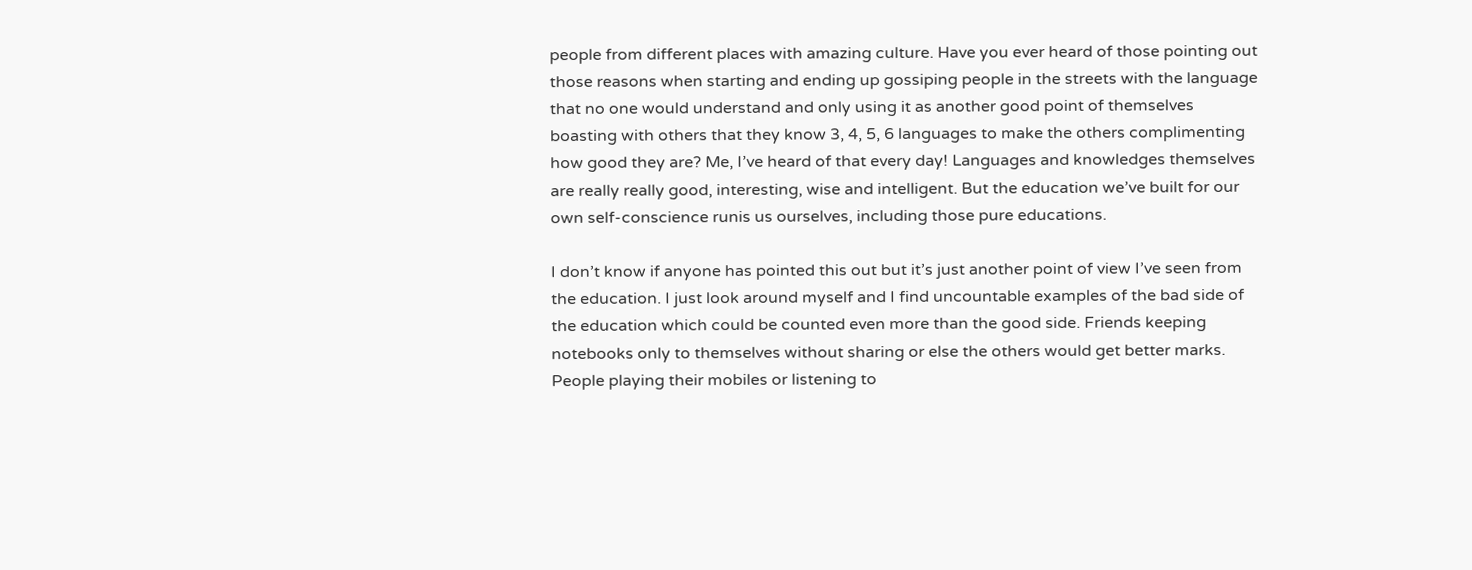people from different places with amazing culture. Have you ever heard of those pointing out those reasons when starting and ending up gossiping people in the streets with the language that no one would understand and only using it as another good point of themselves boasting with others that they know 3, 4, 5, 6 languages to make the others complimenting how good they are? Me, I’ve heard of that every day! Languages and knowledges themselves are really really good, interesting, wise and intelligent. But the education we’ve built for our own self-conscience runis us ourselves, including those pure educations.

I don’t know if anyone has pointed this out but it’s just another point of view I’ve seen from the education. I just look around myself and I find uncountable examples of the bad side of the education which could be counted even more than the good side. Friends keeping notebooks only to themselves without sharing or else the others would get better marks. People playing their mobiles or listening to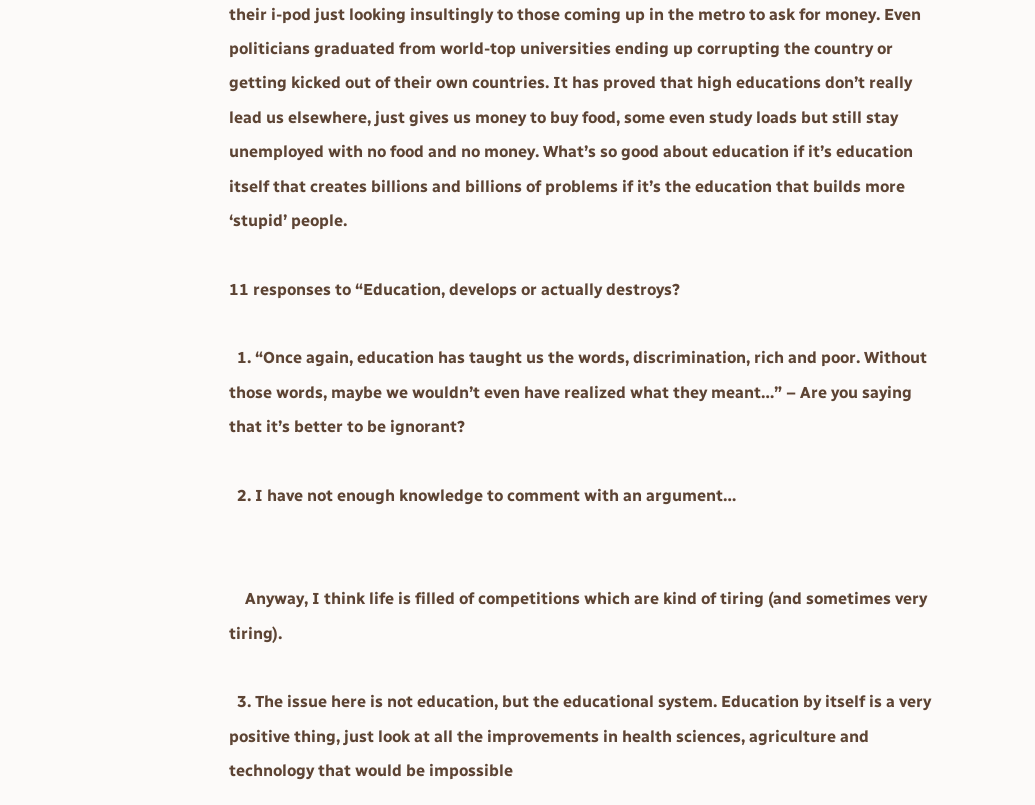their i-pod just looking insultingly to those coming up in the metro to ask for money. Even politicians graduated from world-top universities ending up corrupting the country or getting kicked out of their own countries. It has proved that high educations don’t really lead us elsewhere, just gives us money to buy food, some even study loads but still stay unemployed with no food and no money. What’s so good about education if it’s education itself that creates billions and billions of problems if it’s the education that builds more ‘stupid’ people.

11 responses to “Education, develops or actually destroys?

  1. “Once again, education has taught us the words, discrimination, rich and poor. Without those words, maybe we wouldn’t even have realized what they meant…” – Are you saying that it’s better to be ignorant?

  2. I have not enough knowledge to comment with an argument…


    Anyway, I think life is filled of competitions which are kind of tiring (and sometimes very tiring).

  3. The issue here is not education, but the educational system. Education by itself is a very positive thing, just look at all the improvements in health sciences, agriculture and technology that would be impossible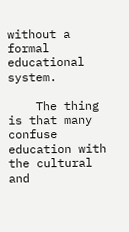without a formal educational system.

    The thing is that many confuse education with the cultural and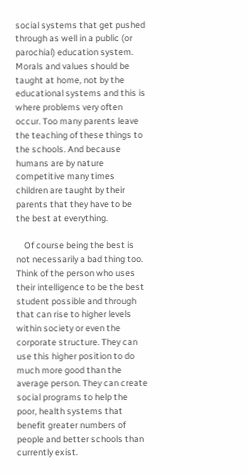social systems that get pushed through as well in a public (or parochial) education system. Morals and values should be taught at home, not by the educational systems and this is where problems very often occur. Too many parents leave the teaching of these things to the schools. And because humans are by nature competitive many times children are taught by their parents that they have to be the best at everything.

    Of course being the best is not necessarily a bad thing too. Think of the person who uses their intelligence to be the best student possible and through that can rise to higher levels within society or even the corporate structure. They can use this higher position to do much more good than the average person. They can create social programs to help the poor, health systems that benefit greater numbers of people and better schools than currently exist.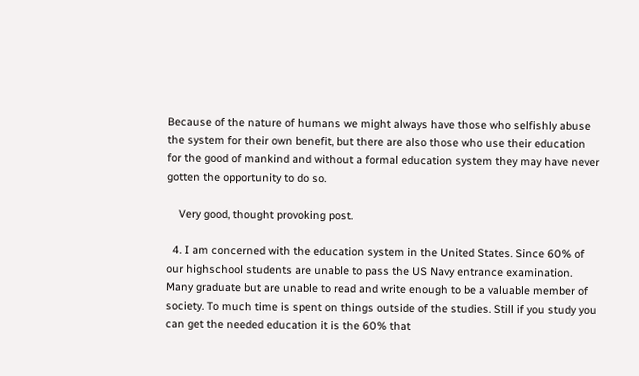Because of the nature of humans we might always have those who selfishly abuse the system for their own benefit, but there are also those who use their education for the good of mankind and without a formal education system they may have never gotten the opportunity to do so.

    Very good, thought provoking post.

  4. I am concerned with the education system in the United States. Since 60% of our highschool students are unable to pass the US Navy entrance examination. Many graduate but are unable to read and write enough to be a valuable member of society. To much time is spent on things outside of the studies. Still if you study you can get the needed education it is the 60% that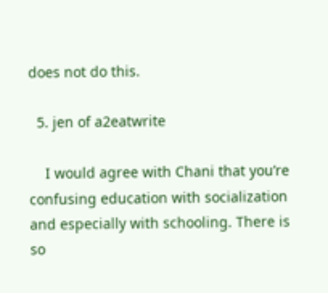does not do this.

  5. jen of a2eatwrite

    I would agree with Chani that you’re confusing education with socialization and especially with schooling. There is so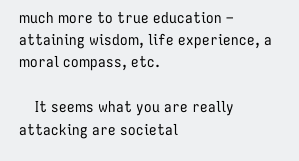much more to true education – attaining wisdom, life experience, a moral compass, etc.

    It seems what you are really attacking are societal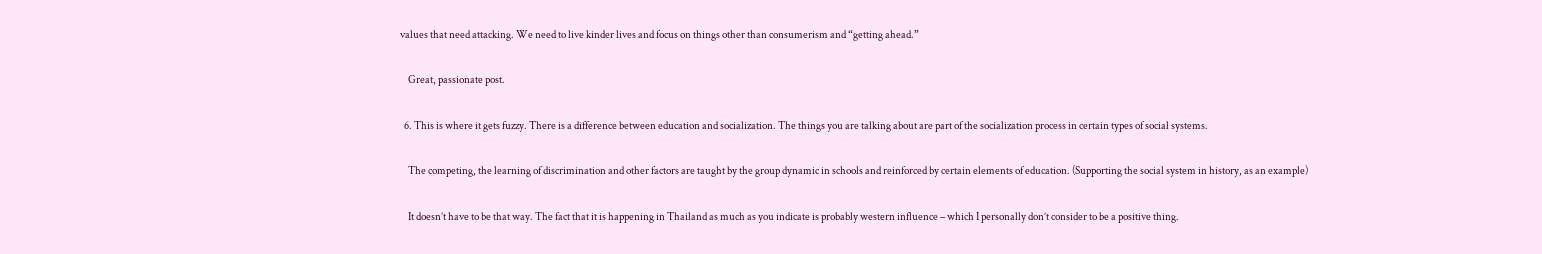values that need attacking. We need to live kinder lives and focus on things other than consumerism and “getting ahead.”

    Great, passionate post.

  6. This is where it gets fuzzy. There is a difference between education and socialization. The things you are talking about are part of the socialization process in certain types of social systems.

    The competing, the learning of discrimination and other factors are taught by the group dynamic in schools and reinforced by certain elements of education. (Supporting the social system in history, as an example)

    It doesn’t have to be that way. The fact that it is happening in Thailand as much as you indicate is probably western influence – which I personally don’t consider to be a positive thing.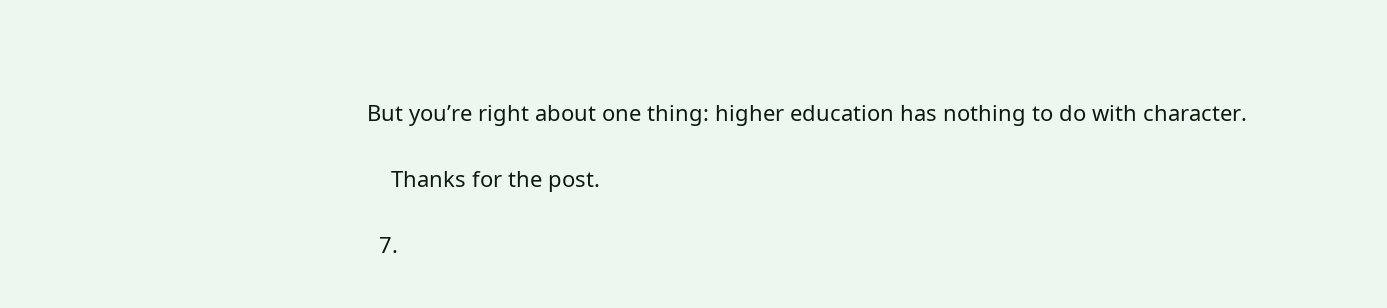But you’re right about one thing: higher education has nothing to do with character.

    Thanks for the post.

  7.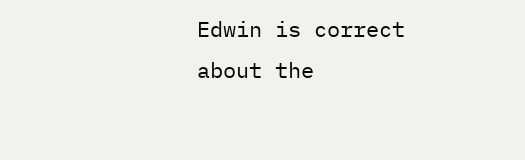Edwin is correct about the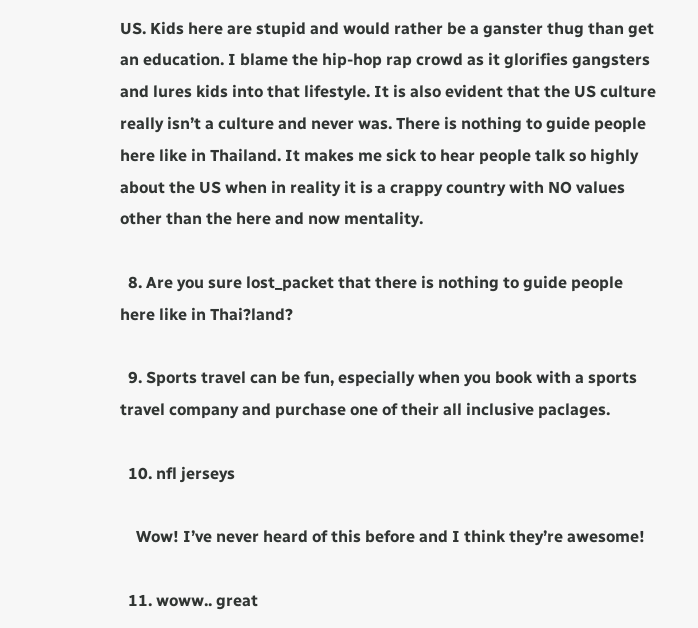US. Kids here are stupid and would rather be a ganster thug than get an education. I blame the hip-hop rap crowd as it glorifies gangsters and lures kids into that lifestyle. It is also evident that the US culture really isn’t a culture and never was. There is nothing to guide people here like in Thailand. It makes me sick to hear people talk so highly about the US when in reality it is a crappy country with NO values other than the here and now mentality.

  8. Are you sure lost_packet that there is nothing to guide people here like in Thai?land?

  9. Sports travel can be fun, especially when you book with a sports travel company and purchase one of their all inclusive paclages.

  10. nfl jerseys

    Wow! I’ve never heard of this before and I think they’re awesome!

  11. woww.. great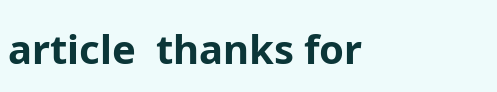article  thanks for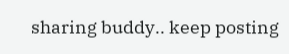sharing buddy.. keep posting